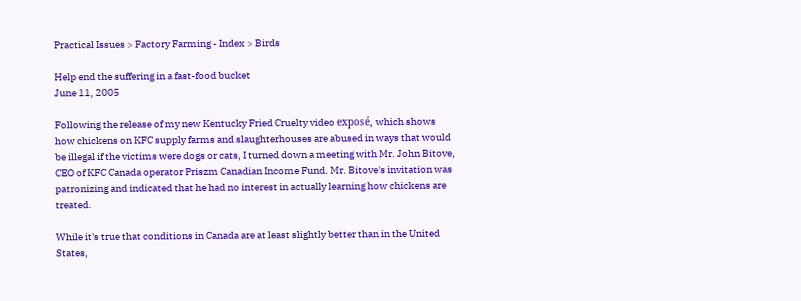Practical Issues > Factory Farming - Index > Birds

Help end the suffering in a fast-food bucket
June 11, 2005

Following the release of my new Kentucky Fried Cruelty video exposé, which shows how chickens on KFC supply farms and slaughterhouses are abused in ways that would be illegal if the victims were dogs or cats, I turned down a meeting with Mr. John Bitove, CEO of KFC Canada operator Priszm Canadian Income Fund. Mr. Bitove's invitation was patronizing and indicated that he had no interest in actually learning how chickens are treated.

While it's true that conditions in Canada are at least slightly better than in the United States,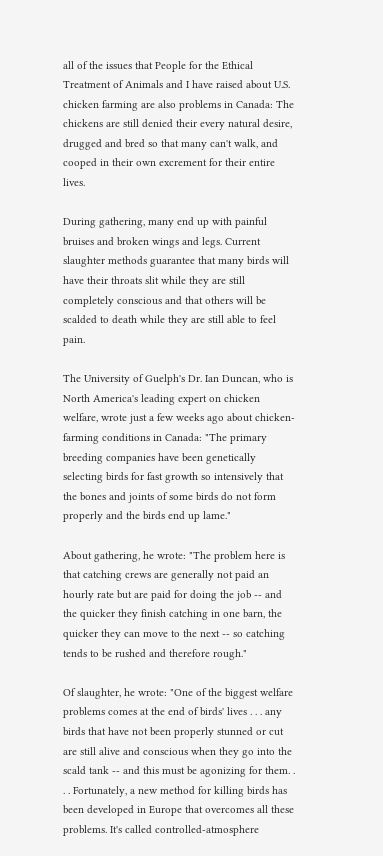all of the issues that People for the Ethical Treatment of Animals and I have raised about U.S. chicken farming are also problems in Canada: The chickens are still denied their every natural desire, drugged and bred so that many can't walk, and cooped in their own excrement for their entire lives.

During gathering, many end up with painful bruises and broken wings and legs. Current slaughter methods guarantee that many birds will have their throats slit while they are still completely conscious and that others will be scalded to death while they are still able to feel pain.

The University of Guelph's Dr. Ian Duncan, who is North America's leading expert on chicken welfare, wrote just a few weeks ago about chicken-farming conditions in Canada: "The primary breeding companies have been genetically selecting birds for fast growth so intensively that the bones and joints of some birds do not form properly and the birds end up lame."

About gathering, he wrote: "The problem here is that catching crews are generally not paid an hourly rate but are paid for doing the job -- and the quicker they finish catching in one barn, the quicker they can move to the next -- so catching tends to be rushed and therefore rough."

Of slaughter, he wrote: "One of the biggest welfare problems comes at the end of birds' lives . . . any birds that have not been properly stunned or cut are still alive and conscious when they go into the scald tank -- and this must be agonizing for them. . . . Fortunately, a new method for killing birds has been developed in Europe that overcomes all these problems. It's called controlled-atmosphere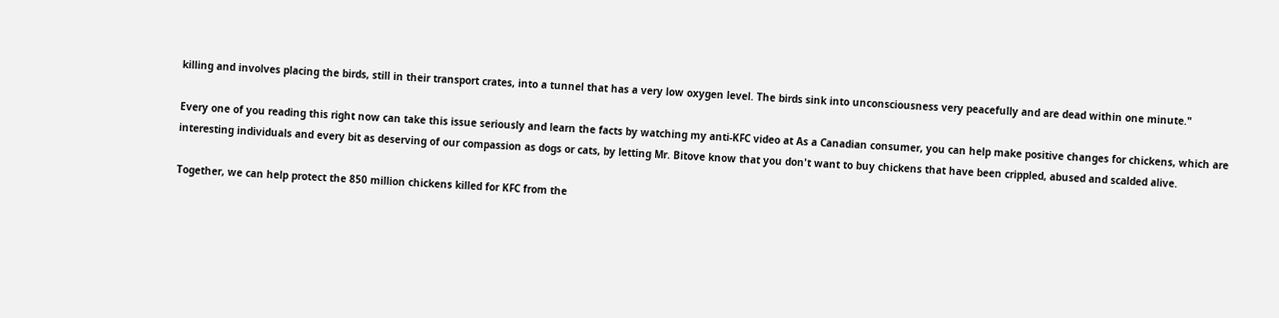killing and involves placing the birds, still in their transport crates, into a tunnel that has a very low oxygen level. The birds sink into unconsciousness very peacefully and are dead within one minute."

Every one of you reading this right now can take this issue seriously and learn the facts by watching my anti-KFC video at As a Canadian consumer, you can help make positive changes for chickens, which are interesting individuals and every bit as deserving of our compassion as dogs or cats, by letting Mr. Bitove know that you don't want to buy chickens that have been crippled, abused and scalded alive.

Together, we can help protect the 850 million chickens killed for KFC from the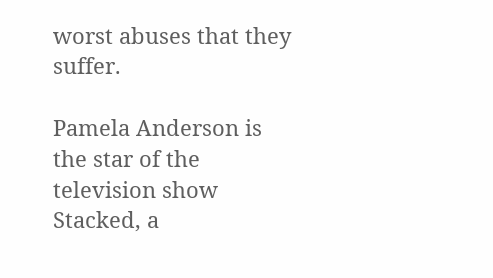worst abuses that they suffer.

Pamela Anderson is the star of the television show Stacked, a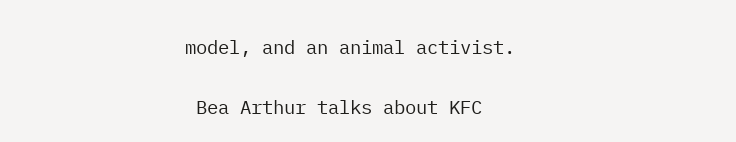model, and an animal activist.

 Bea Arthur talks about KFC